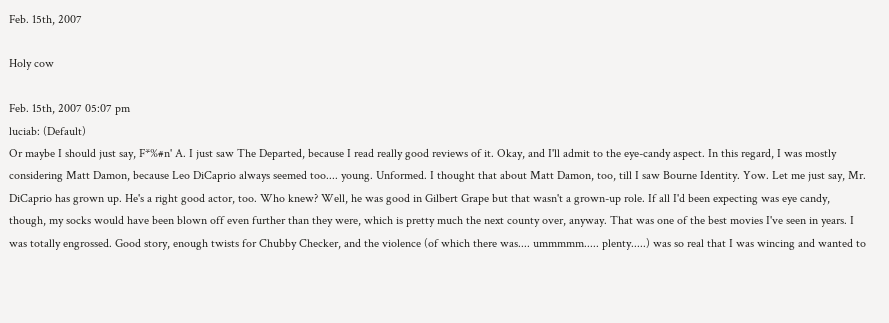Feb. 15th, 2007

Holy cow

Feb. 15th, 2007 05:07 pm
luciab: (Default)
Or maybe I should just say, F*%#n' A. I just saw The Departed, because I read really good reviews of it. Okay, and I'll admit to the eye-candy aspect. In this regard, I was mostly considering Matt Damon, because Leo DiCaprio always seemed too.... young. Unformed. I thought that about Matt Damon, too, till I saw Bourne Identity. Yow. Let me just say, Mr. DiCaprio has grown up. He's a right good actor, too. Who knew? Well, he was good in Gilbert Grape but that wasn't a grown-up role. If all I'd been expecting was eye candy, though, my socks would have been blown off even further than they were, which is pretty much the next county over, anyway. That was one of the best movies I've seen in years. I was totally engrossed. Good story, enough twists for Chubby Checker, and the violence (of which there was.... ummmmm..... plenty.....) was so real that I was wincing and wanted to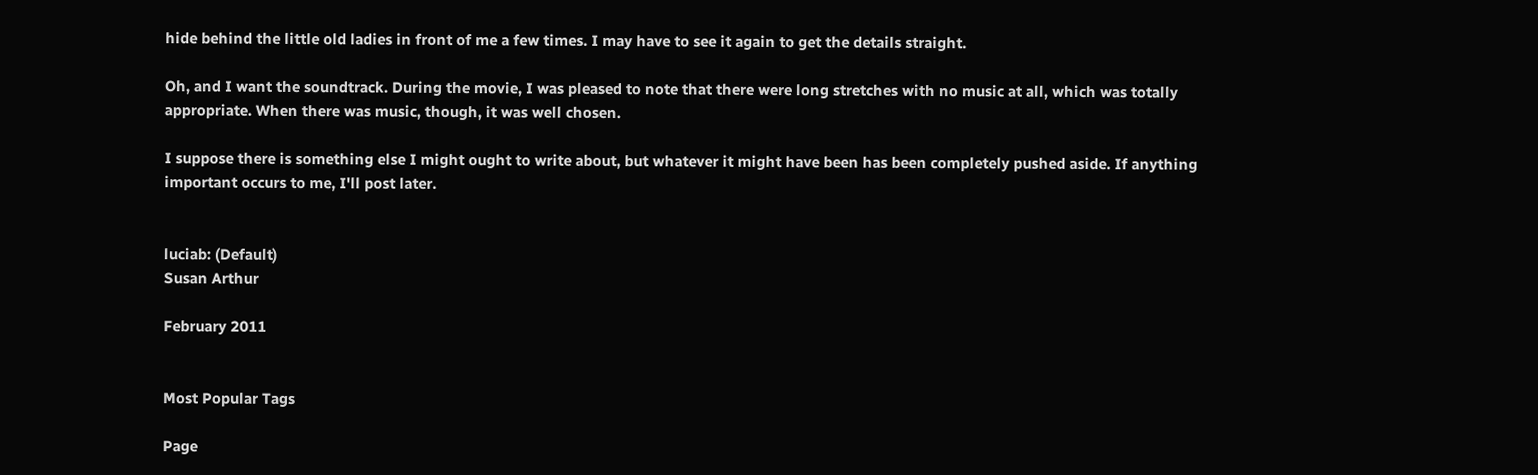hide behind the little old ladies in front of me a few times. I may have to see it again to get the details straight.

Oh, and I want the soundtrack. During the movie, I was pleased to note that there were long stretches with no music at all, which was totally appropriate. When there was music, though, it was well chosen.

I suppose there is something else I might ought to write about, but whatever it might have been has been completely pushed aside. If anything important occurs to me, I'll post later.


luciab: (Default)
Susan Arthur

February 2011


Most Popular Tags

Page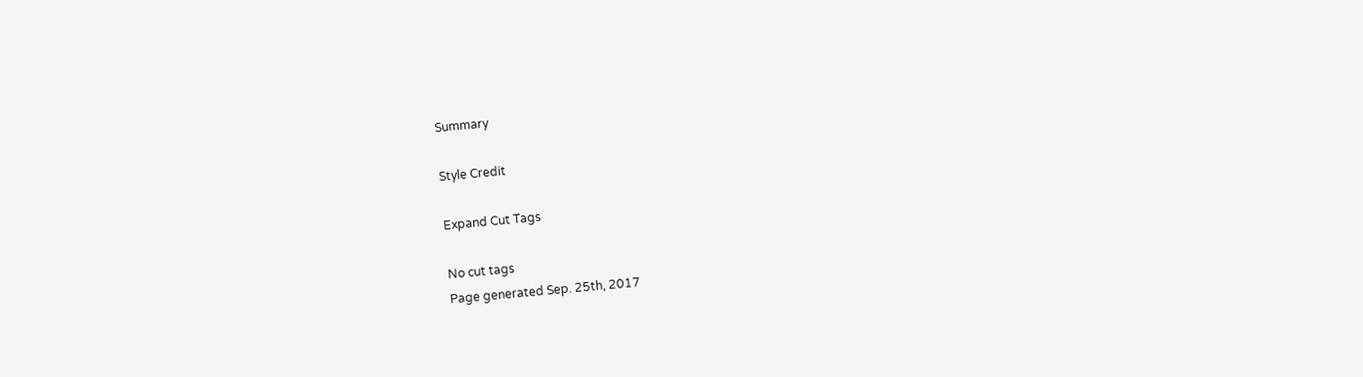Summary

Style Credit

Expand Cut Tags

No cut tags
Page generated Sep. 25th, 2017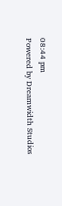08:44 pm
Powered by Dreamwidth Studios